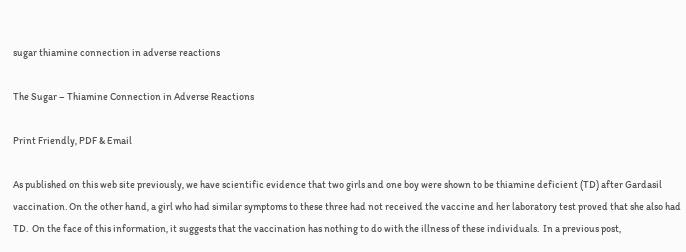sugar thiamine connection in adverse reactions

The Sugar – Thiamine Connection in Adverse Reactions

Print Friendly, PDF & Email

As published on this web site previously, we have scientific evidence that two girls and one boy were shown to be thiamine deficient (TD) after Gardasil vaccination. On the other hand, a girl who had similar symptoms to these three had not received the vaccine and her laboratory test proved that she also had TD.  On the face of this information, it suggests that the vaccination has nothing to do with the illness of these individuals.  In a previous post,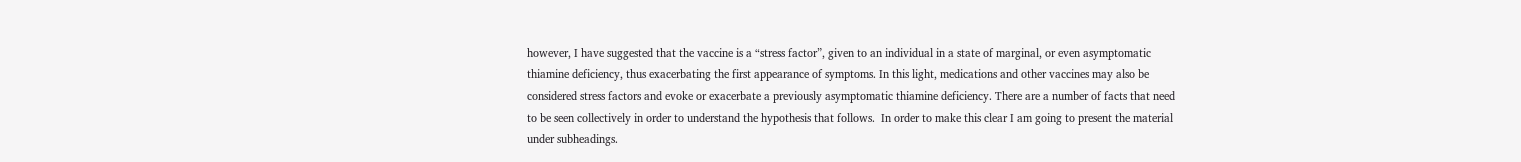however, I have suggested that the vaccine is a “stress factor”, given to an individual in a state of marginal, or even asymptomatic thiamine deficiency, thus exacerbating the first appearance of symptoms. In this light, medications and other vaccines may also be considered stress factors and evoke or exacerbate a previously asymptomatic thiamine deficiency. There are a number of facts that need to be seen collectively in order to understand the hypothesis that follows.  In order to make this clear I am going to present the material under subheadings.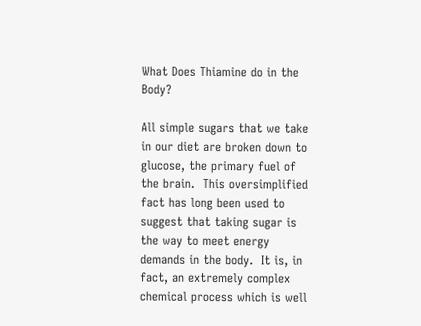What Does Thiamine do in the Body?

All simple sugars that we take in our diet are broken down to glucose, the primary fuel of the brain.  This oversimplified fact has long been used to suggest that taking sugar is the way to meet energy demands in the body.  It is, in fact, an extremely complex chemical process which is well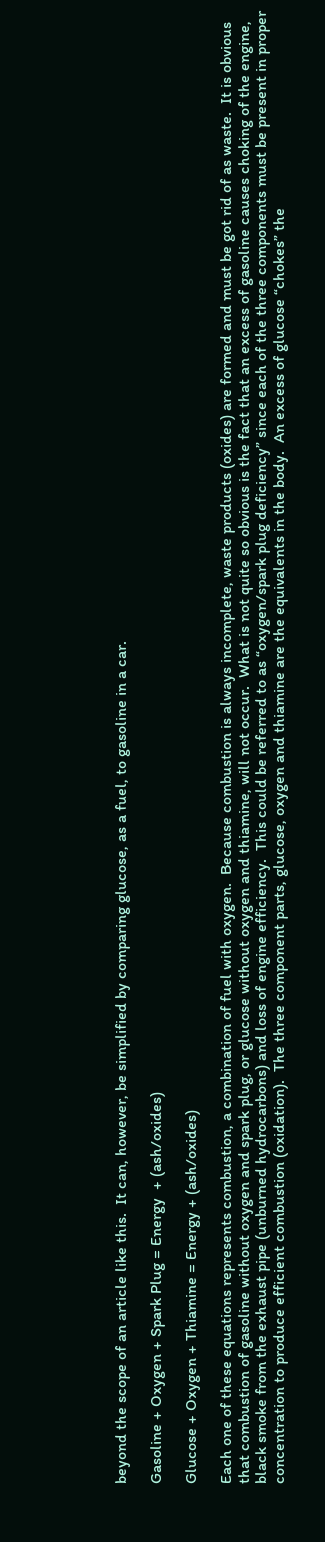beyond the scope of an article like this.  It can, however, be simplified by comparing glucose, as a fuel, to gasoline in a car.

Gasoline + Oxygen + Spark Plug = Energy  + (ash/oxides)

Glucose + Oxygen + Thiamine = Energy + (ash/oxides)

Each one of these equations represents combustion, a combination of fuel with oxygen.  Because combustion is always incomplete, waste products (oxides) are formed and must be got rid of as waste.  It is obvious that combustion of gasoline without oxygen and spark plug, or glucose without oxygen and thiamine, will not occur.  What is not quite so obvious is the fact that an excess of gasoline causes choking of the engine, black smoke from the exhaust pipe (unburned hydrocarbons) and loss of engine efficiency.  This could be referred to as “oxygen/spark plug deficiency” since each of the three components must be present in proper concentration to produce efficient combustion (oxidation).  The three component parts, glucose, oxygen and thiamine are the equivalents in the body.  An excess of glucose “chokes” the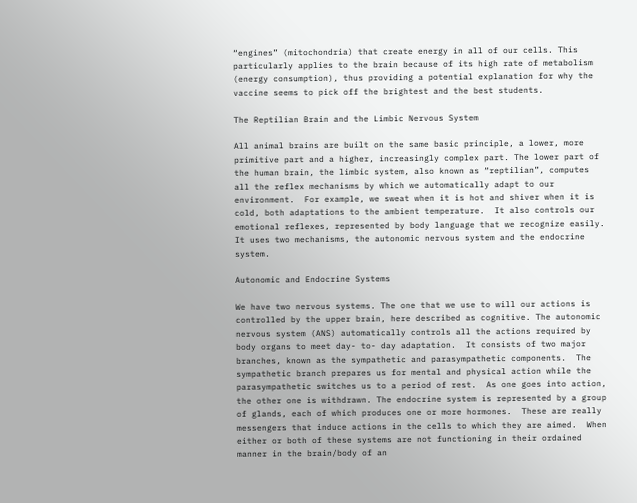“engines” (mitochondria) that create energy in all of our cells. This particularly applies to the brain because of its high rate of metabolism (energy consumption), thus providing a potential explanation for why the vaccine seems to pick off the brightest and the best students.

The Reptilian Brain and the Limbic Nervous System

All animal brains are built on the same basic principle, a lower, more primitive part and a higher, increasingly complex part. The lower part of the human brain, the limbic system, also known as “reptilian”, computes all the reflex mechanisms by which we automatically adapt to our environment.  For example, we sweat when it is hot and shiver when it is cold, both adaptations to the ambient temperature.  It also controls our emotional reflexes, represented by body language that we recognize easily.  It uses two mechanisms, the autonomic nervous system and the endocrine system.

Autonomic and Endocrine Systems

We have two nervous systems. The one that we use to will our actions is controlled by the upper brain, here described as cognitive. The autonomic nervous system (ANS) automatically controls all the actions required by body organs to meet day- to- day adaptation.  It consists of two major branches, known as the sympathetic and parasympathetic components.  The sympathetic branch prepares us for mental and physical action while the parasympathetic switches us to a period of rest.  As one goes into action, the other one is withdrawn. The endocrine system is represented by a group of glands, each of which produces one or more hormones.  These are really messengers that induce actions in the cells to which they are aimed.  When either or both of these systems are not functioning in their ordained manner in the brain/body of an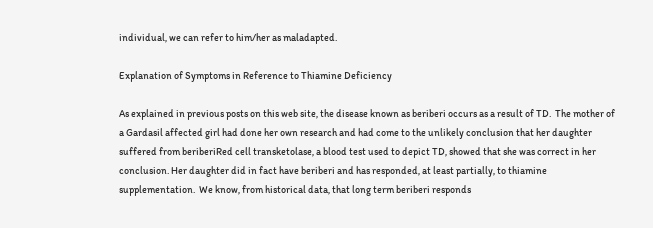individual, we can refer to him/her as maladapted.

Explanation of Symptoms in Reference to Thiamine Deficiency

As explained in previous posts on this web site, the disease known as beriberi occurs as a result of TD.  The mother of a Gardasil affected girl had done her own research and had come to the unlikely conclusion that her daughter suffered from beriberiRed cell transketolase, a blood test used to depict TD, showed that she was correct in her conclusion. Her daughter did in fact have beriberi and has responded, at least partially, to thiamine supplementation.  We know, from historical data, that long term beriberi responds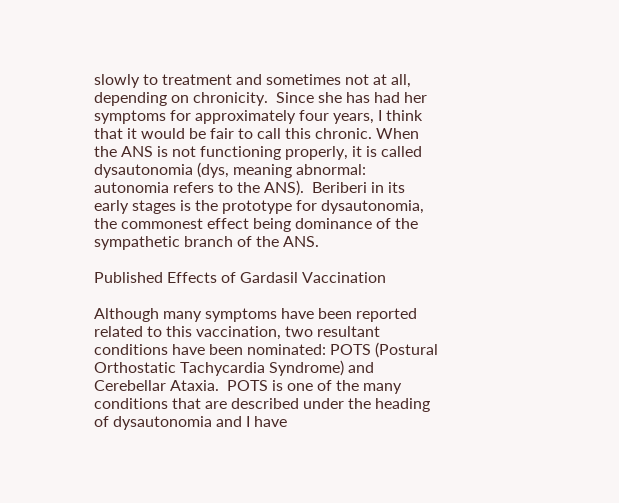slowly to treatment and sometimes not at all, depending on chronicity.  Since she has had her symptoms for approximately four years, I think that it would be fair to call this chronic. When the ANS is not functioning properly, it is called dysautonomia (dys, meaning abnormal: autonomia refers to the ANS).  Beriberi in its early stages is the prototype for dysautonomia, the commonest effect being dominance of the sympathetic branch of the ANS.

Published Effects of Gardasil Vaccination

Although many symptoms have been reported related to this vaccination, two resultant conditions have been nominated: POTS (Postural Orthostatic Tachycardia Syndrome) and Cerebellar Ataxia.  POTS is one of the many conditions that are described under the heading of dysautonomia and I have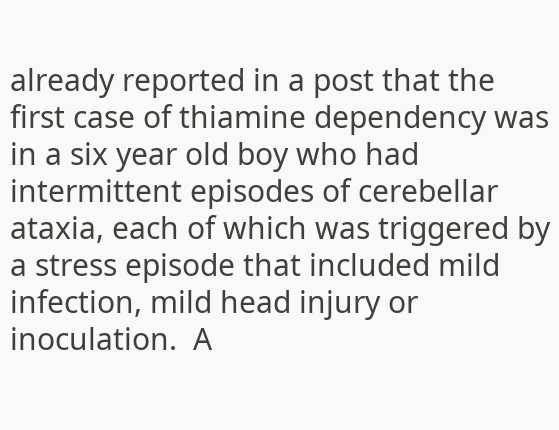already reported in a post that the first case of thiamine dependency was in a six year old boy who had intermittent episodes of cerebellar ataxia, each of which was triggered by a stress episode that included mild infection, mild head injury or inoculation.  A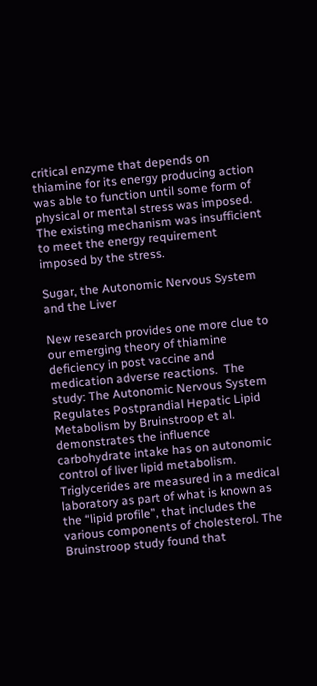critical enzyme that depends on thiamine for its energy producing action was able to function until some form of physical or mental stress was imposed.  The existing mechanism was insufficient to meet the energy requirement imposed by the stress.

Sugar, the Autonomic Nervous System and the Liver

New research provides one more clue to our emerging theory of thiamine deficiency in post vaccine and medication adverse reactions.  The study: The Autonomic Nervous System Regulates Postprandial Hepatic Lipid Metabolism by Bruinstroop et al. demonstrates the influence carbohydrate intake has on autonomic control of liver lipid metabolism. Triglycerides are measured in a medical laboratory as part of what is known as the “lipid profile”, that includes the various components of cholesterol. The Bruinstroop study found that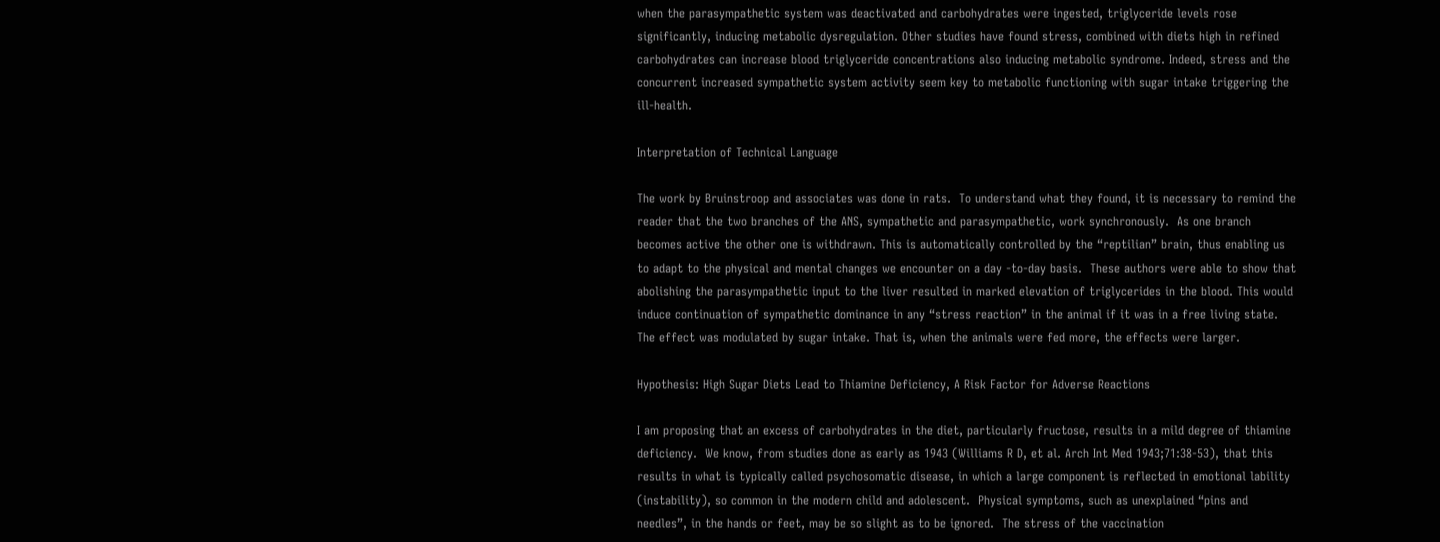when the parasympathetic system was deactivated and carbohydrates were ingested, triglyceride levels rose significantly, inducing metabolic dysregulation. Other studies have found stress, combined with diets high in refined carbohydrates can increase blood triglyceride concentrations also inducing metabolic syndrome. Indeed, stress and the concurrent increased sympathetic system activity seem key to metabolic functioning with sugar intake triggering the ill-health.

Interpretation of Technical Language

The work by Bruinstroop and associates was done in rats.  To understand what they found, it is necessary to remind the reader that the two branches of the ANS, sympathetic and parasympathetic, work synchronously.  As one branch becomes active the other one is withdrawn. This is automatically controlled by the “reptilian” brain, thus enabling us to adapt to the physical and mental changes we encounter on a day -to-day basis.  These authors were able to show that abolishing the parasympathetic input to the liver resulted in marked elevation of triglycerides in the blood. This would induce continuation of sympathetic dominance in any “stress reaction” in the animal if it was in a free living state. The effect was modulated by sugar intake. That is, when the animals were fed more, the effects were larger.

Hypothesis: High Sugar Diets Lead to Thiamine Deficiency, A Risk Factor for Adverse Reactions

I am proposing that an excess of carbohydrates in the diet, particularly fructose, results in a mild degree of thiamine deficiency.  We know, from studies done as early as 1943 (Williams R D, et al. Arch Int Med 1943;71:38-53), that this results in what is typically called psychosomatic disease, in which a large component is reflected in emotional lability (instability), so common in the modern child and adolescent.  Physical symptoms, such as unexplained “pins and needles”, in the hands or feet, may be so slight as to be ignored.  The stress of the vaccination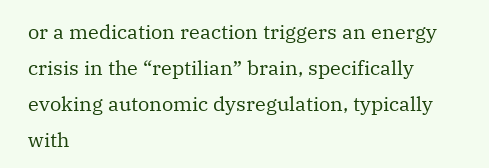or a medication reaction triggers an energy crisis in the “reptilian” brain, specifically evoking autonomic dysregulation, typically with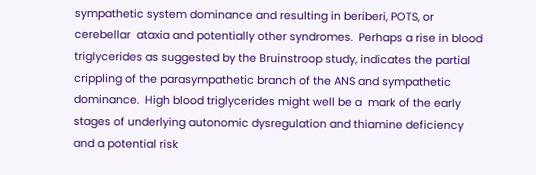sympathetic system dominance and resulting in beriberi, POTS, or cerebellar  ataxia and potentially other syndromes.  Perhaps a rise in blood triglycerides as suggested by the Bruinstroop study, indicates the partial crippling of the parasympathetic branch of the ANS and sympathetic dominance.  High blood triglycerides might well be a  mark of the early stages of underlying autonomic dysregulation and thiamine deficiency and a potential risk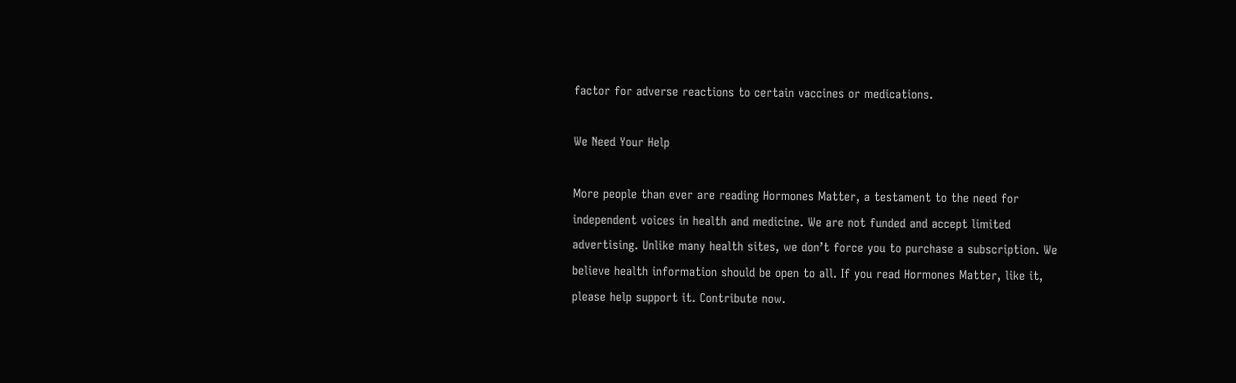factor for adverse reactions to certain vaccines or medications.

We Need Your Help

More people than ever are reading Hormones Matter, a testament to the need for independent voices in health and medicine. We are not funded and accept limited advertising. Unlike many health sites, we don’t force you to purchase a subscription. We believe health information should be open to all. If you read Hormones Matter, like it, please help support it. Contribute now.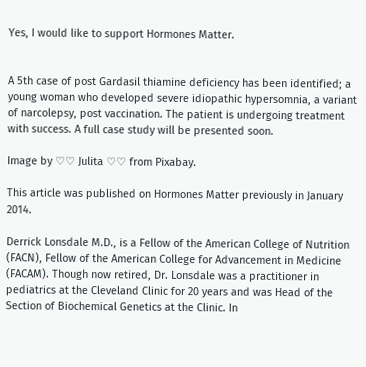Yes, I would like to support Hormones Matter.


A 5th case of post Gardasil thiamine deficiency has been identified; a young woman who developed severe idiopathic hypersomnia, a variant of narcolepsy, post vaccination. The patient is undergoing treatment with success. A full case study will be presented soon.

Image by ♡♡ Julita ♡♡ from Pixabay.

This article was published on Hormones Matter previously in January 2014.

Derrick Lonsdale M.D., is a Fellow of the American College of Nutrition (FACN), Fellow of the American College for Advancement in Medicine (FACAM). Though now retired, Dr. Lonsdale was a practitioner in pediatrics at the Cleveland Clinic for 20 years and was Head of the Section of Biochemical Genetics at the Clinic. In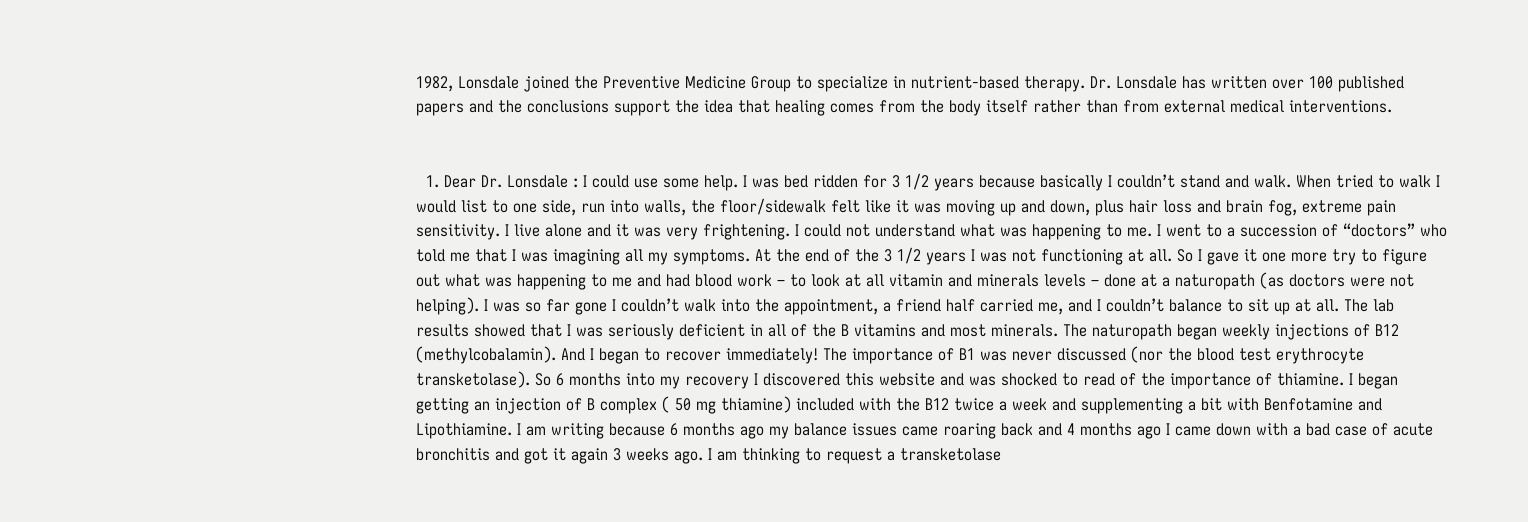1982, Lonsdale joined the Preventive Medicine Group to specialize in nutrient-based therapy. Dr. Lonsdale has written over 100 published papers and the conclusions support the idea that healing comes from the body itself rather than from external medical interventions.


  1. Dear Dr. Lonsdale : I could use some help. I was bed ridden for 3 1/2 years because basically I couldn’t stand and walk. When tried to walk I would list to one side, run into walls, the floor/sidewalk felt like it was moving up and down, plus hair loss and brain fog, extreme pain sensitivity. I live alone and it was very frightening. I could not understand what was happening to me. I went to a succession of “doctors” who told me that I was imagining all my symptoms. At the end of the 3 1/2 years I was not functioning at all. So I gave it one more try to figure out what was happening to me and had blood work – to look at all vitamin and minerals levels – done at a naturopath (as doctors were not helping). I was so far gone I couldn’t walk into the appointment, a friend half carried me, and I couldn’t balance to sit up at all. The lab results showed that I was seriously deficient in all of the B vitamins and most minerals. The naturopath began weekly injections of B12 (methylcobalamin). And I began to recover immediately! The importance of B1 was never discussed (nor the blood test erythrocyte transketolase). So 6 months into my recovery I discovered this website and was shocked to read of the importance of thiamine. I began getting an injection of B complex ( 50 mg thiamine) included with the B12 twice a week and supplementing a bit with Benfotamine and Lipothiamine. I am writing because 6 months ago my balance issues came roaring back and 4 months ago I came down with a bad case of acute bronchitis and got it again 3 weeks ago. I am thinking to request a transketolase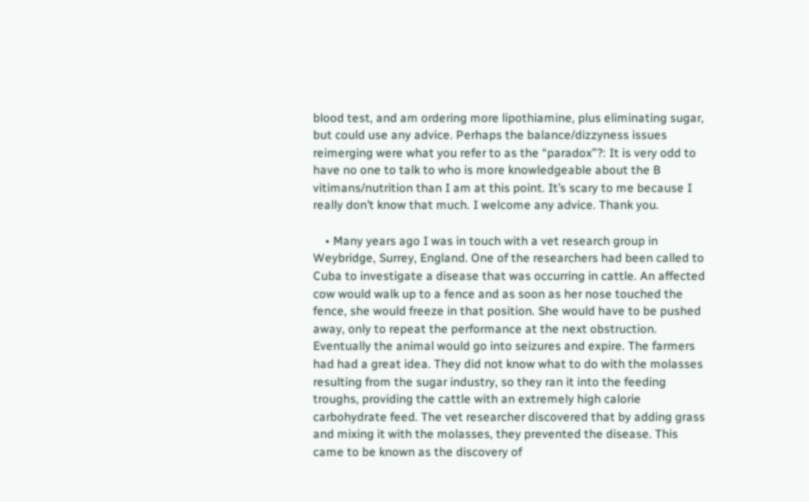blood test, and am ordering more lipothiamine, plus eliminating sugar, but could use any advice. Perhaps the balance/dizzyness issues reimerging were what you refer to as the “paradox”?: It is very odd to have no one to talk to who is more knowledgeable about the B vitimans/nutrition than I am at this point. It’s scary to me because I really don’t know that much. I welcome any advice. Thank you.

    • Many years ago I was in touch with a vet research group in Weybridge, Surrey, England. One of the researchers had been called to Cuba to investigate a disease that was occurring in cattle. An affected cow would walk up to a fence and as soon as her nose touched the fence, she would freeze in that position. She would have to be pushed away, only to repeat the performance at the next obstruction. Eventually the animal would go into seizures and expire. The farmers had had a great idea. They did not know what to do with the molasses resulting from the sugar industry, so they ran it into the feeding troughs, providing the cattle with an extremely high calorie carbohydrate feed. The vet researcher discovered that by adding grass and mixing it with the molasses, they prevented the disease. This came to be known as the discovery of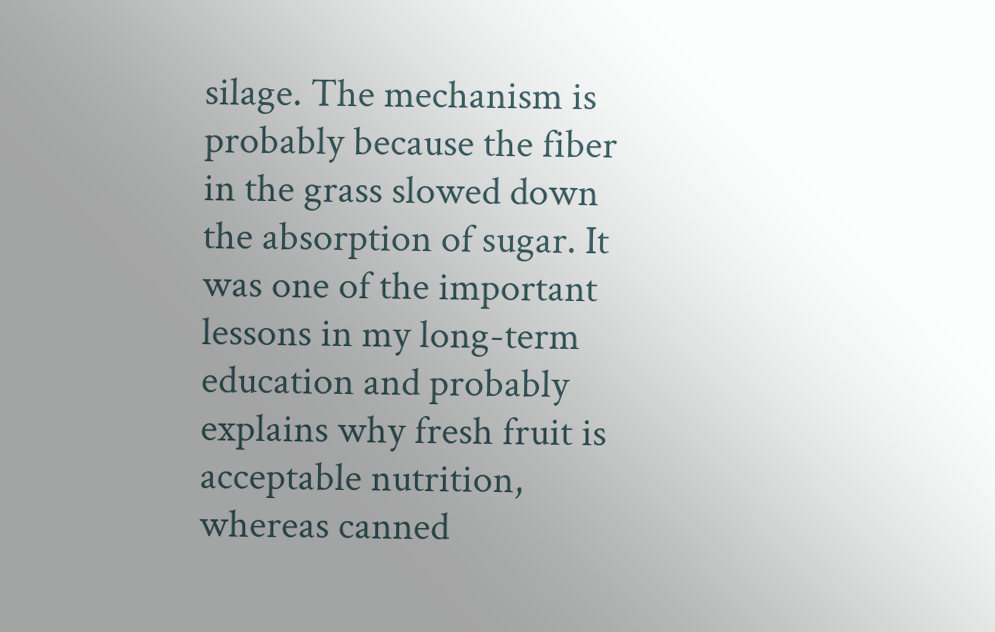silage. The mechanism is probably because the fiber in the grass slowed down the absorption of sugar. It was one of the important lessons in my long-term education and probably explains why fresh fruit is acceptable nutrition, whereas canned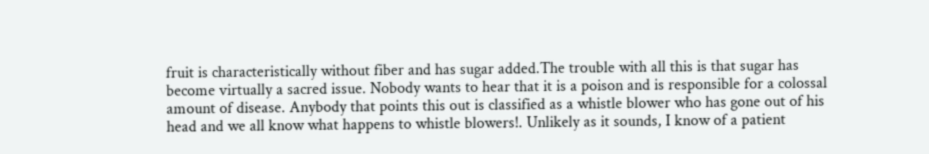fruit is characteristically without fiber and has sugar added.The trouble with all this is that sugar has become virtually a sacred issue. Nobody wants to hear that it is a poison and is responsible for a colossal amount of disease. Anybody that points this out is classified as a whistle blower who has gone out of his head and we all know what happens to whistle blowers!. Unlikely as it sounds, I know of a patient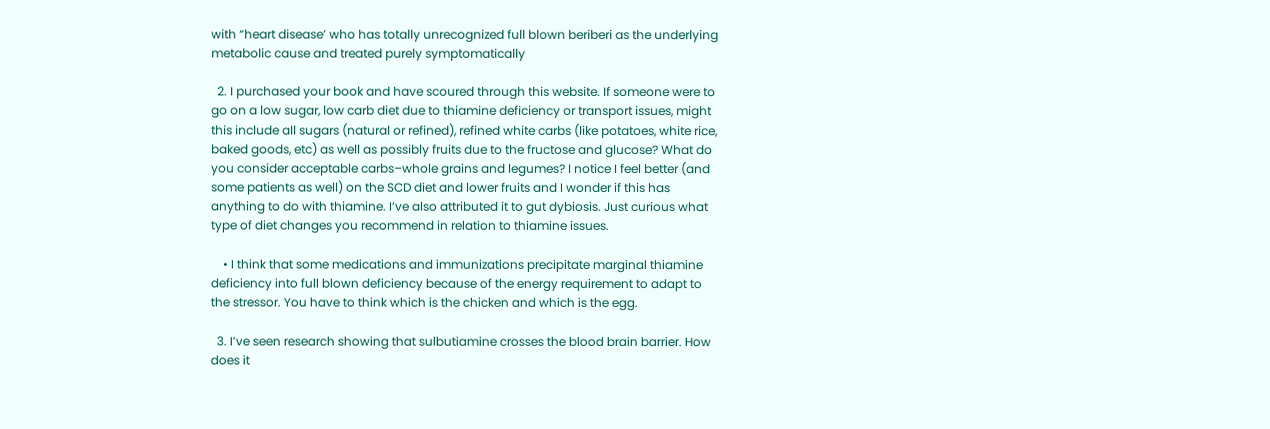with “heart disease’ who has totally unrecognized full blown beriberi as the underlying metabolic cause and treated purely symptomatically

  2. I purchased your book and have scoured through this website. If someone were to go on a low sugar, low carb diet due to thiamine deficiency or transport issues, might this include all sugars (natural or refined), refined white carbs (like potatoes, white rice, baked goods, etc) as well as possibly fruits due to the fructose and glucose? What do you consider acceptable carbs–whole grains and legumes? I notice I feel better (and some patients as well) on the SCD diet and lower fruits and I wonder if this has anything to do with thiamine. I’ve also attributed it to gut dybiosis. Just curious what type of diet changes you recommend in relation to thiamine issues.

    • I think that some medications and immunizations precipitate marginal thiamine deficiency into full blown deficiency because of the energy requirement to adapt to the stressor. You have to think which is the chicken and which is the egg.

  3. I’ve seen research showing that sulbutiamine crosses the blood brain barrier. How does it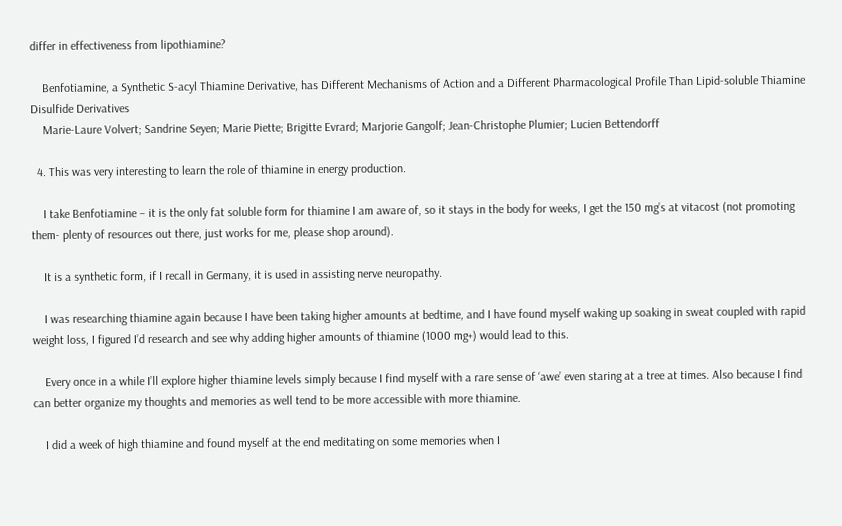differ in effectiveness from lipothiamine?

    Benfotiamine, a Synthetic S-acyl Thiamine Derivative, has Different Mechanisms of Action and a Different Pharmacological Profile Than Lipid-soluble Thiamine Disulfide Derivatives
    Marie-Laure Volvert; Sandrine Seyen; Marie Piette; Brigitte Evrard; Marjorie Gangolf; Jean-Christophe Plumier; Lucien Bettendorff

  4. This was very interesting to learn the role of thiamine in energy production.

    I take Benfotiamine – it is the only fat soluble form for thiamine I am aware of, so it stays in the body for weeks, I get the 150 mg’s at vitacost (not promoting them- plenty of resources out there, just works for me, please shop around).

    It is a synthetic form, if I recall in Germany, it is used in assisting nerve neuropathy.

    I was researching thiamine again because I have been taking higher amounts at bedtime, and I have found myself waking up soaking in sweat coupled with rapid weight loss, I figured I’d research and see why adding higher amounts of thiamine (1000 mg+) would lead to this.

    Every once in a while I’ll explore higher thiamine levels simply because I find myself with a rare sense of ‘awe’ even staring at a tree at times. Also because I find can better organize my thoughts and memories as well tend to be more accessible with more thiamine.

    I did a week of high thiamine and found myself at the end meditating on some memories when I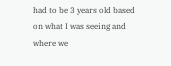had to be 3 years old based on what I was seeing and where we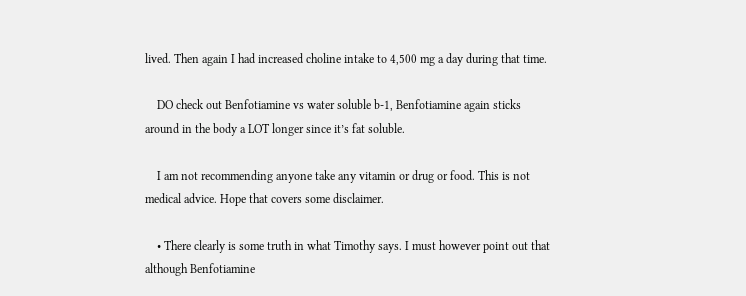lived. Then again I had increased choline intake to 4,500 mg a day during that time.

    DO check out Benfotiamine vs water soluble b-1, Benfotiamine again sticks around in the body a LOT longer since it’s fat soluble.

    I am not recommending anyone take any vitamin or drug or food. This is not medical advice. Hope that covers some disclaimer.

    • There clearly is some truth in what Timothy says. I must however point out that although Benfotiamine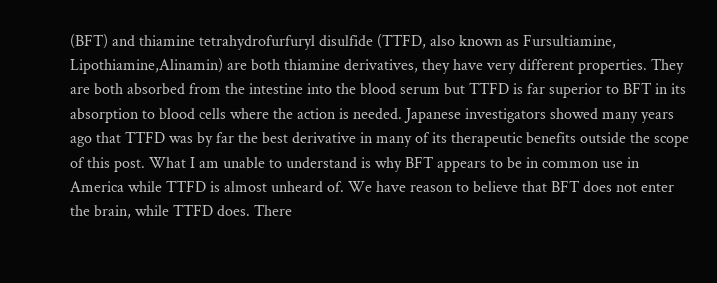(BFT) and thiamine tetrahydrofurfuryl disulfide (TTFD, also known as Fursultiamine, Lipothiamine,Alinamin) are both thiamine derivatives, they have very different properties. They are both absorbed from the intestine into the blood serum but TTFD is far superior to BFT in its absorption to blood cells where the action is needed. Japanese investigators showed many years ago that TTFD was by far the best derivative in many of its therapeutic benefits outside the scope of this post. What I am unable to understand is why BFT appears to be in common use in America while TTFD is almost unheard of. We have reason to believe that BFT does not enter the brain, while TTFD does. There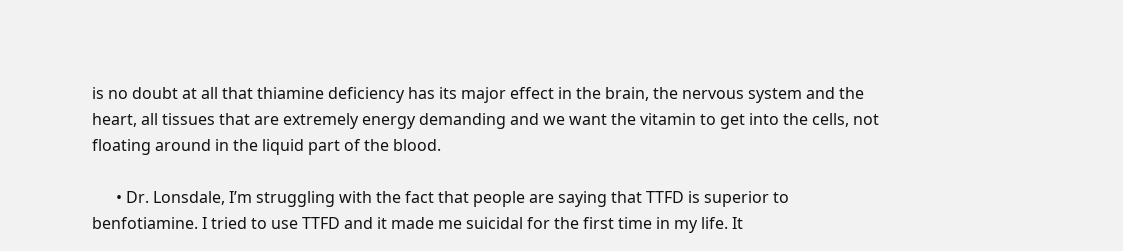is no doubt at all that thiamine deficiency has its major effect in the brain, the nervous system and the heart, all tissues that are extremely energy demanding and we want the vitamin to get into the cells, not floating around in the liquid part of the blood.

      • Dr. Lonsdale, I’m struggling with the fact that people are saying that TTFD is superior to benfotiamine. I tried to use TTFD and it made me suicidal for the first time in my life. It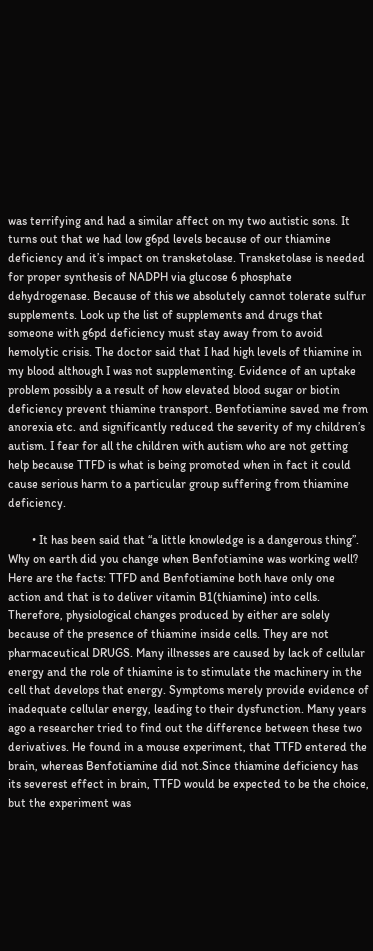was terrifying and had a similar affect on my two autistic sons. It turns out that we had low g6pd levels because of our thiamine deficiency and it’s impact on transketolase. Transketolase is needed for proper synthesis of NADPH via glucose 6 phosphate dehydrogenase. Because of this we absolutely cannot tolerate sulfur supplements. Look up the list of supplements and drugs that someone with g6pd deficiency must stay away from to avoid hemolytic crisis. The doctor said that I had high levels of thiamine in my blood although I was not supplementing. Evidence of an uptake problem possibly a a result of how elevated blood sugar or biotin deficiency prevent thiamine transport. Benfotiamine saved me from anorexia etc. and significantly reduced the severity of my children’s autism. I fear for all the children with autism who are not getting help because TTFD is what is being promoted when in fact it could cause serious harm to a particular group suffering from thiamine deficiency.

        • It has been said that “a little knowledge is a dangerous thing”. Why on earth did you change when Benfotiamine was working well? Here are the facts: TTFD and Benfotiamine both have only one action and that is to deliver vitamin B1(thiamine) into cells. Therefore, physiological changes produced by either are solely because of the presence of thiamine inside cells. They are not pharmaceutical DRUGS. Many illnesses are caused by lack of cellular energy and the role of thiamine is to stimulate the machinery in the cell that develops that energy. Symptoms merely provide evidence of inadequate cellular energy, leading to their dysfunction. Many years ago a researcher tried to find out the difference between these two derivatives. He found in a mouse experiment, that TTFD entered the brain, whereas Benfotiamine did not.Since thiamine deficiency has its severest effect in brain, TTFD would be expected to be the choice, but the experiment was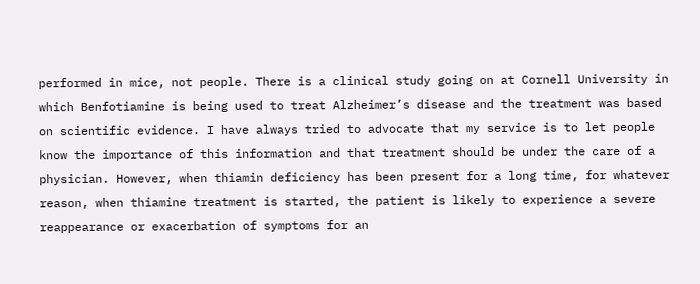performed in mice, not people. There is a clinical study going on at Cornell University in which Benfotiamine is being used to treat Alzheimer’s disease and the treatment was based on scientific evidence. I have always tried to advocate that my service is to let people know the importance of this information and that treatment should be under the care of a physician. However, when thiamin deficiency has been present for a long time, for whatever reason, when thiamine treatment is started, the patient is likely to experience a severe reappearance or exacerbation of symptoms for an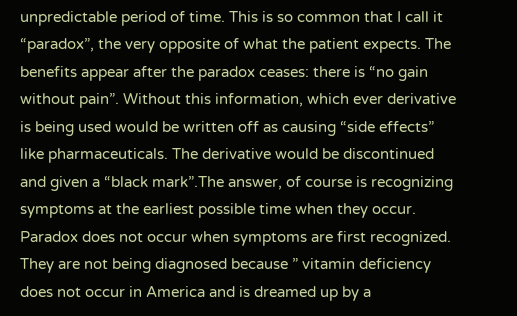unpredictable period of time. This is so common that I call it “paradox”, the very opposite of what the patient expects. The benefits appear after the paradox ceases: there is “no gain without pain”. Without this information, which ever derivative is being used would be written off as causing “side effects” like pharmaceuticals. The derivative would be discontinued and given a “black mark”.The answer, of course is recognizing symptoms at the earliest possible time when they occur. Paradox does not occur when symptoms are first recognized. They are not being diagnosed because ” vitamin deficiency does not occur in America and is dreamed up by a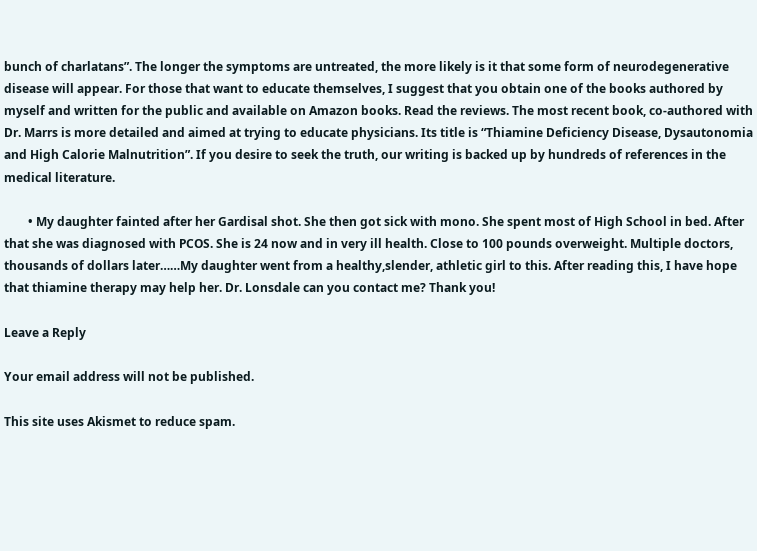bunch of charlatans”. The longer the symptoms are untreated, the more likely is it that some form of neurodegenerative disease will appear. For those that want to educate themselves, I suggest that you obtain one of the books authored by myself and written for the public and available on Amazon books. Read the reviews. The most recent book, co-authored with Dr. Marrs is more detailed and aimed at trying to educate physicians. Its title is “Thiamine Deficiency Disease, Dysautonomia and High Calorie Malnutrition”. If you desire to seek the truth, our writing is backed up by hundreds of references in the medical literature.

        • My daughter fainted after her Gardisal shot. She then got sick with mono. She spent most of High School in bed. After that she was diagnosed with PCOS. She is 24 now and in very ill health. Close to 100 pounds overweight. Multiple doctors, thousands of dollars later……My daughter went from a healthy,slender, athletic girl to this. After reading this, I have hope that thiamine therapy may help her. Dr. Lonsdale can you contact me? Thank you!

Leave a Reply

Your email address will not be published.

This site uses Akismet to reduce spam.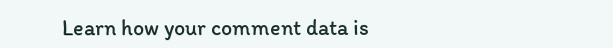Learn how your comment data is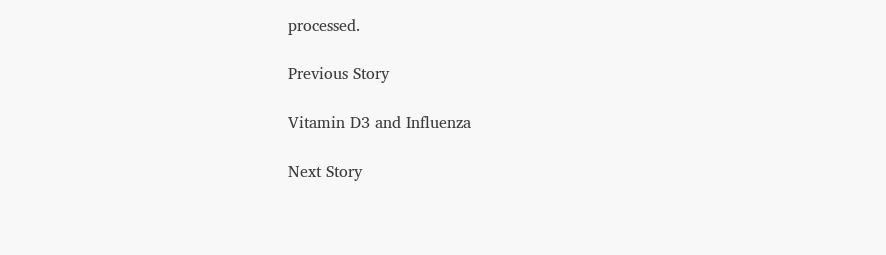processed.

Previous Story

Vitamin D3 and Influenza

Next Story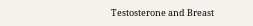Testosterone and Breast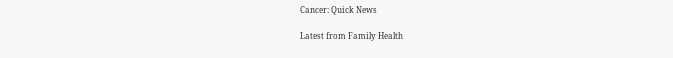Cancer: Quick News

Latest from Family Health